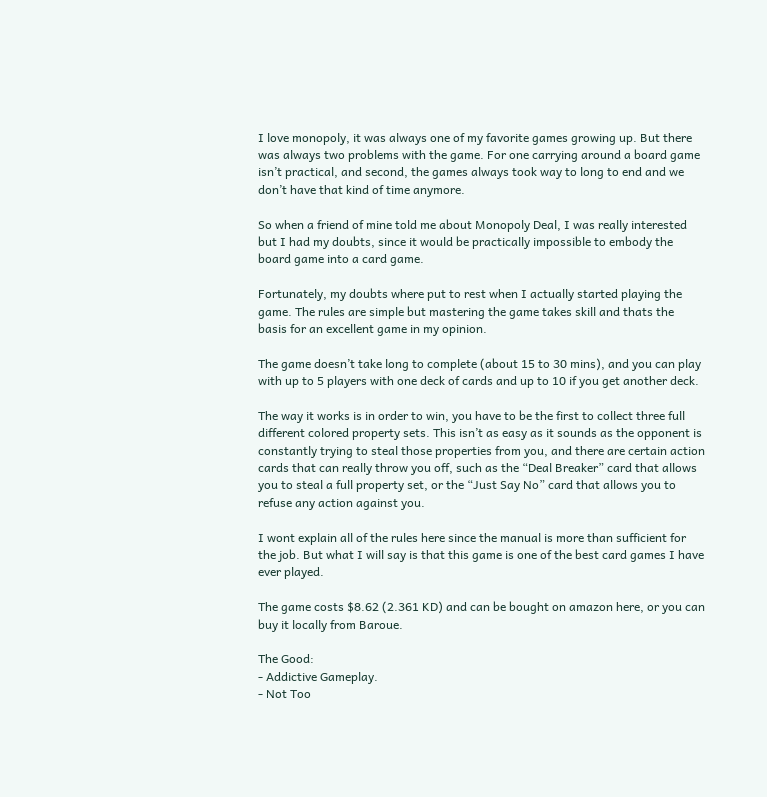I love monopoly, it was always one of my favorite games growing up. But there was always two problems with the game. For one carrying around a board game isn’t practical, and second, the games always took way to long to end and we don’t have that kind of time anymore.

So when a friend of mine told me about Monopoly Deal, I was really interested but I had my doubts, since it would be practically impossible to embody the board game into a card game.

Fortunately, my doubts where put to rest when I actually started playing the game. The rules are simple but mastering the game takes skill and thats the basis for an excellent game in my opinion.

The game doesn’t take long to complete (about 15 to 30 mins), and you can play with up to 5 players with one deck of cards and up to 10 if you get another deck.

The way it works is in order to win, you have to be the first to collect three full different colored property sets. This isn’t as easy as it sounds as the opponent is constantly trying to steal those properties from you, and there are certain action cards that can really throw you off, such as the “Deal Breaker” card that allows you to steal a full property set, or the “Just Say No” card that allows you to refuse any action against you.

I wont explain all of the rules here since the manual is more than sufficient for the job. But what I will say is that this game is one of the best card games I have ever played.

The game costs $8.62 (2.361 KD) and can be bought on amazon here, or you can buy it locally from Baroue.

The Good:
- Addictive Gameplay.
- Not Too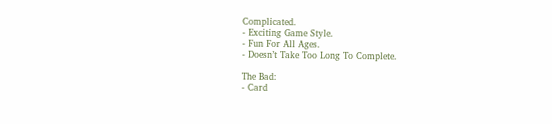Complicated.
- Exciting Game Style.
- Fun For All Ages.
- Doesn’t Take Too Long To Complete.

The Bad:
- Card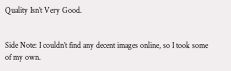Quality Isn’t Very Good.


Side Note: I couldn’t find any decent images online, so I took some of my own.